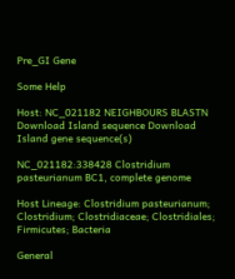Pre_GI Gene

Some Help

Host: NC_021182 NEIGHBOURS BLASTN Download Island sequence Download Island gene sequence(s)

NC_021182:338428 Clostridium pasteurianum BC1, complete genome

Host Lineage: Clostridium pasteurianum; Clostridium; Clostridiaceae; Clostridiales; Firmicutes; Bacteria

General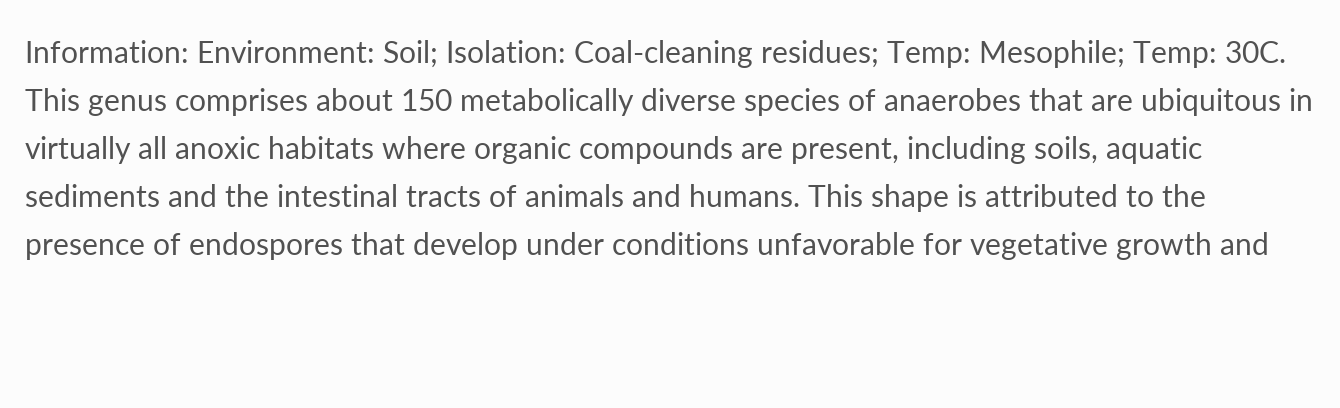Information: Environment: Soil; Isolation: Coal-cleaning residues; Temp: Mesophile; Temp: 30C. This genus comprises about 150 metabolically diverse species of anaerobes that are ubiquitous in virtually all anoxic habitats where organic compounds are present, including soils, aquatic sediments and the intestinal tracts of animals and humans. This shape is attributed to the presence of endospores that develop under conditions unfavorable for vegetative growth and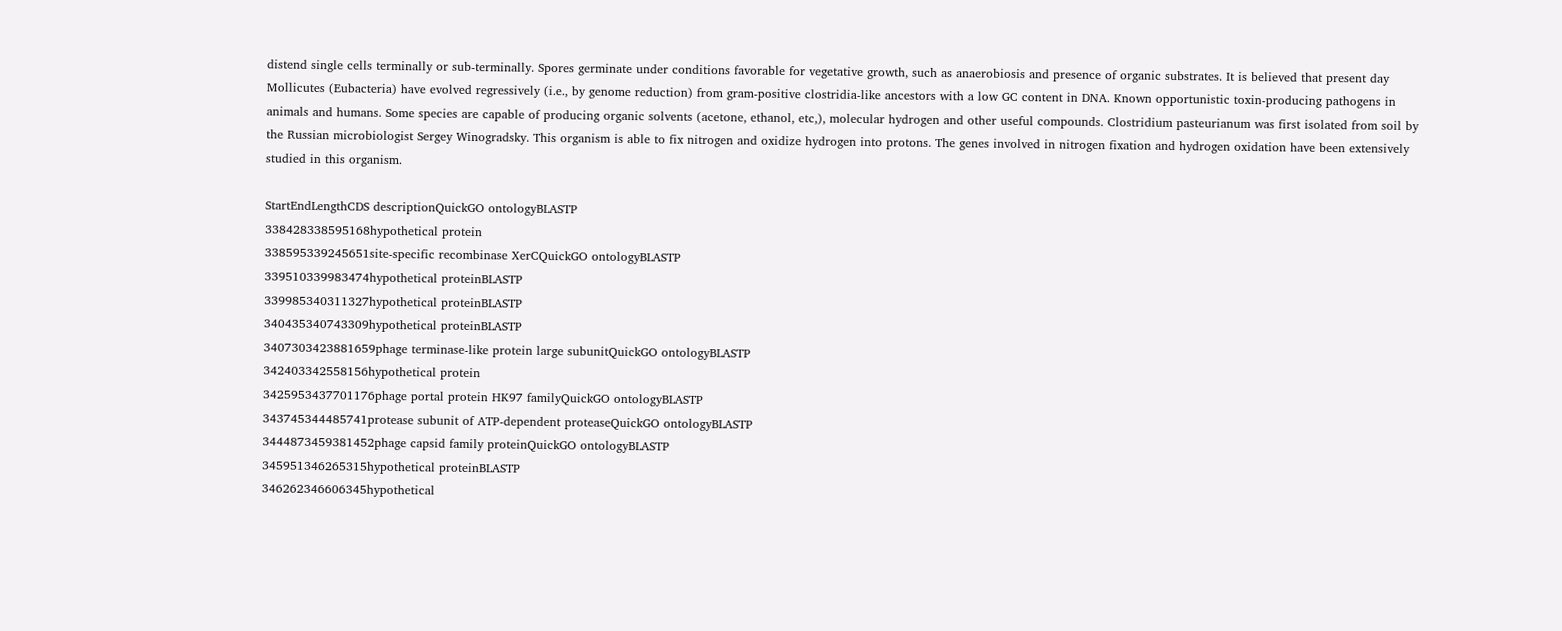distend single cells terminally or sub-terminally. Spores germinate under conditions favorable for vegetative growth, such as anaerobiosis and presence of organic substrates. It is believed that present day Mollicutes (Eubacteria) have evolved regressively (i.e., by genome reduction) from gram-positive clostridia-like ancestors with a low GC content in DNA. Known opportunistic toxin-producing pathogens in animals and humans. Some species are capable of producing organic solvents (acetone, ethanol, etc,), molecular hydrogen and other useful compounds. Clostridium pasteurianum was first isolated from soil by the Russian microbiologist Sergey Winogradsky. This organism is able to fix nitrogen and oxidize hydrogen into protons. The genes involved in nitrogen fixation and hydrogen oxidation have been extensively studied in this organism.

StartEndLengthCDS descriptionQuickGO ontologyBLASTP
338428338595168hypothetical protein
338595339245651site-specific recombinase XerCQuickGO ontologyBLASTP
339510339983474hypothetical proteinBLASTP
339985340311327hypothetical proteinBLASTP
340435340743309hypothetical proteinBLASTP
3407303423881659phage terminase-like protein large subunitQuickGO ontologyBLASTP
342403342558156hypothetical protein
3425953437701176phage portal protein HK97 familyQuickGO ontologyBLASTP
343745344485741protease subunit of ATP-dependent proteaseQuickGO ontologyBLASTP
3444873459381452phage capsid family proteinQuickGO ontologyBLASTP
345951346265315hypothetical proteinBLASTP
346262346606345hypothetical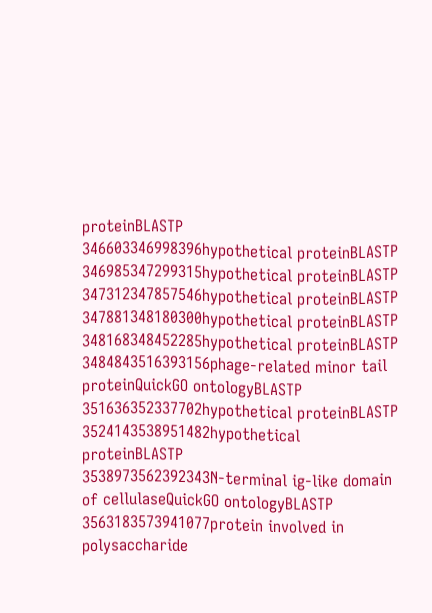proteinBLASTP
346603346998396hypothetical proteinBLASTP
346985347299315hypothetical proteinBLASTP
347312347857546hypothetical proteinBLASTP
347881348180300hypothetical proteinBLASTP
348168348452285hypothetical proteinBLASTP
3484843516393156phage-related minor tail proteinQuickGO ontologyBLASTP
351636352337702hypothetical proteinBLASTP
3524143538951482hypothetical proteinBLASTP
3538973562392343N-terminal ig-like domain of cellulaseQuickGO ontologyBLASTP
3563183573941077protein involved in polysaccharide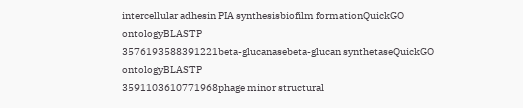intercellular adhesin PIA synthesisbiofilm formationQuickGO ontologyBLASTP
3576193588391221beta-glucanasebeta-glucan synthetaseQuickGO ontologyBLASTP
3591103610771968phage minor structural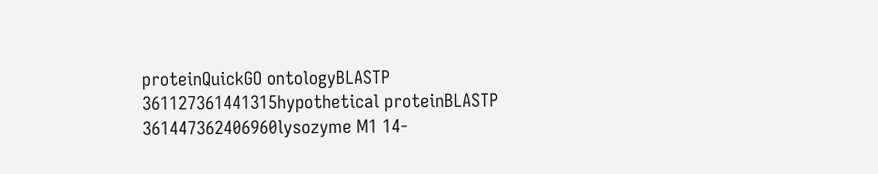proteinQuickGO ontologyBLASTP
361127361441315hypothetical proteinBLASTP
361447362406960lysozyme M1 14-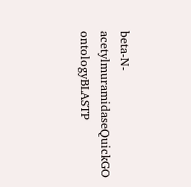beta-N-acetylmuramidaseQuickGO ontologyBLASTP